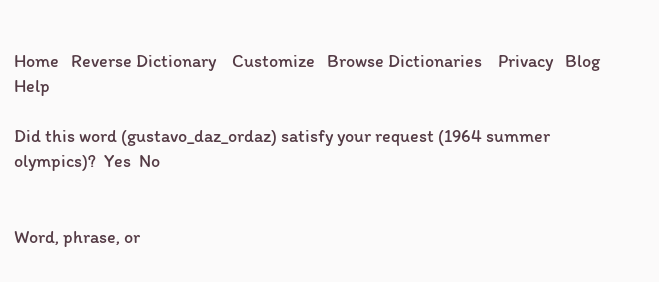Home   Reverse Dictionary    Customize   Browse Dictionaries    Privacy   Blog   Help

Did this word (gustavo_daz_ordaz) satisfy your request (1964 summer olympics)?  Yes  No


Word, phrase, or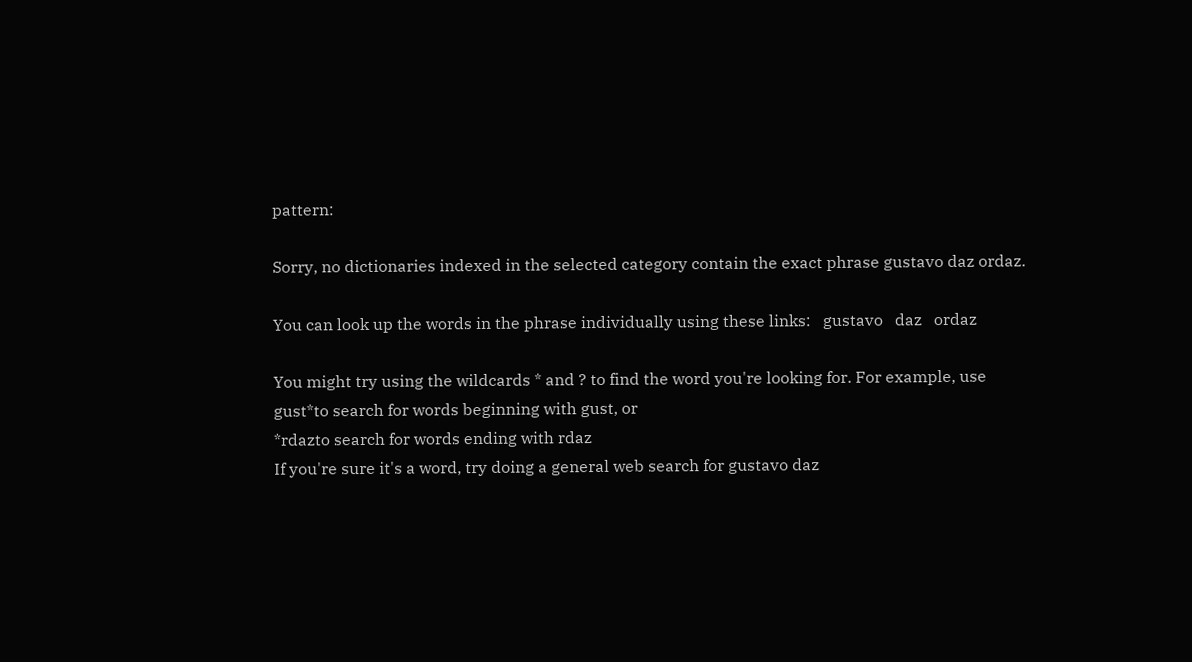pattern:

Sorry, no dictionaries indexed in the selected category contain the exact phrase gustavo daz ordaz.

You can look up the words in the phrase individually using these links:   gustavo   daz   ordaz

You might try using the wildcards * and ? to find the word you're looking for. For example, use
gust*to search for words beginning with gust, or
*rdazto search for words ending with rdaz
If you're sure it's a word, try doing a general web search for gustavo daz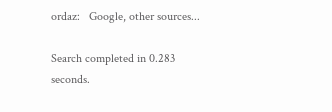ordaz:   Google, other sources...

Search completed in 0.283 seconds.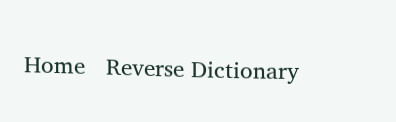Home   Reverse Dictionary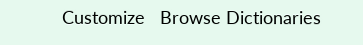Customize   Browse Dictionaries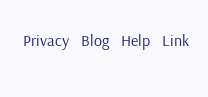Privacy   Blog   Help   Link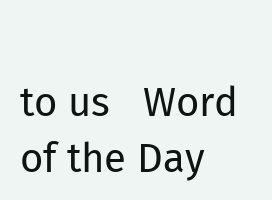to us   Word of the Day